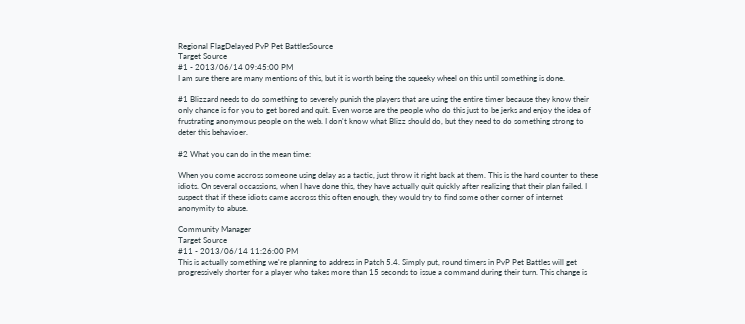Regional FlagDelayed PvP Pet BattlesSource
Target Source
#1 - 2013/06/14 09:45:00 PM
I am sure there are many mentions of this, but it is worth being the squeeky wheel on this until something is done.

#1 Blizzard needs to do something to severely punish the players that are using the entire timer because they know their only chance is for you to get bored and quit. Even worse are the people who do this just to be jerks and enjoy the idea of frustrating anonymous people on the web. I don't know what Blizz should do, but they need to do something strong to deter this behavioer.

#2 What you can do in the mean time:

When you come accross someone using delay as a tactic, just throw it right back at them. This is the hard counter to these idiots. On several occassions, when I have done this, they have actually quit quickly after realizing that their plan failed. I suspect that if these idiots came accross this often enough, they would try to find some other corner of internet anonymity to abuse.

Community Manager
Target Source
#11 - 2013/06/14 11:26:00 PM
This is actually something we're planning to address in Patch 5.4. Simply put, round timers in PvP Pet Battles will get progressively shorter for a player who takes more than 15 seconds to issue a command during their turn. This change is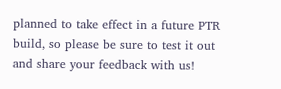planned to take effect in a future PTR build, so please be sure to test it out and share your feedback with us!